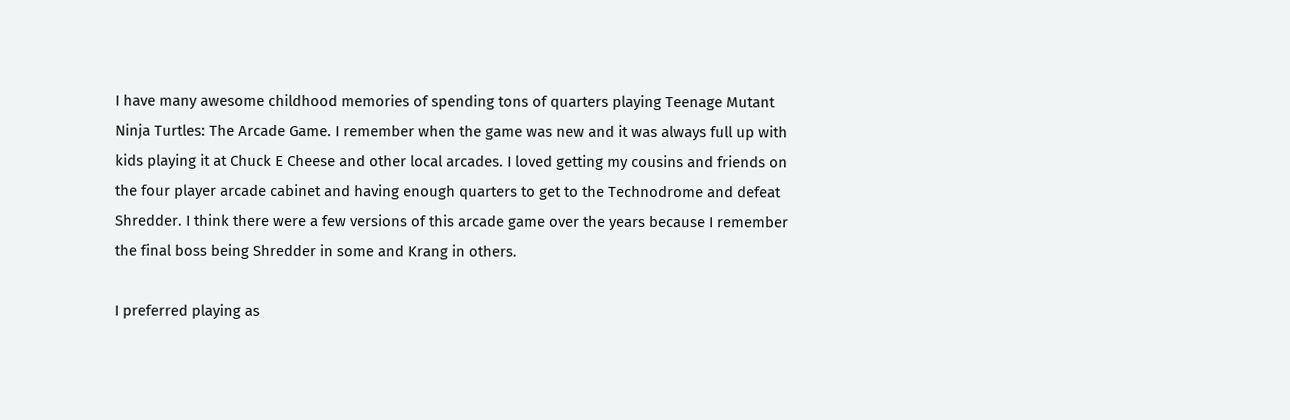I have many awesome childhood memories of spending tons of quarters playing Teenage Mutant Ninja Turtles: The Arcade Game. I remember when the game was new and it was always full up with kids playing it at Chuck E Cheese and other local arcades. I loved getting my cousins and friends on the four player arcade cabinet and having enough quarters to get to the Technodrome and defeat Shredder. I think there were a few versions of this arcade game over the years because I remember the final boss being Shredder in some and Krang in others.

I preferred playing as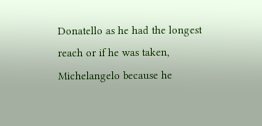Donatello as he had the longest reach or if he was taken, Michelangelo because he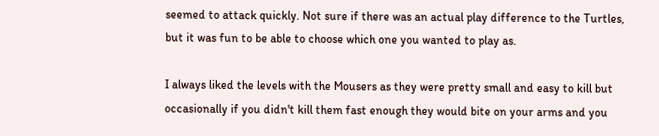seemed to attack quickly. Not sure if there was an actual play difference to the Turtles, but it was fun to be able to choose which one you wanted to play as.

I always liked the levels with the Mousers as they were pretty small and easy to kill but occasionally if you didn't kill them fast enough they would bite on your arms and you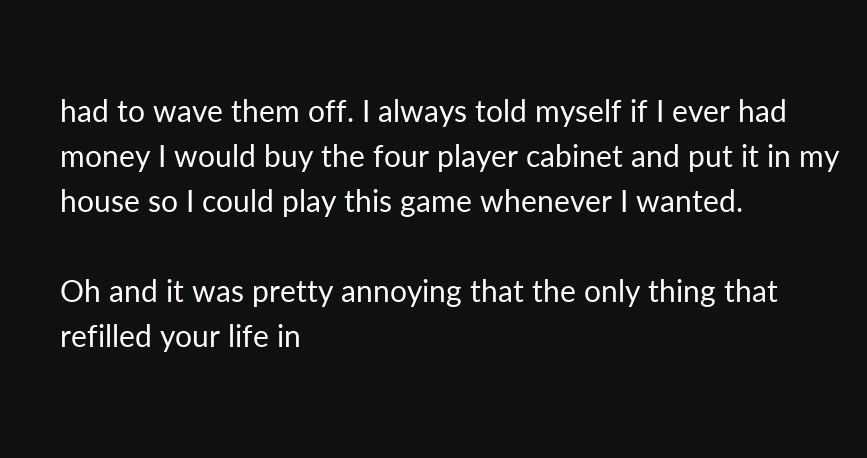had to wave them off. I always told myself if I ever had money I would buy the four player cabinet and put it in my house so I could play this game whenever I wanted.

Oh and it was pretty annoying that the only thing that refilled your life in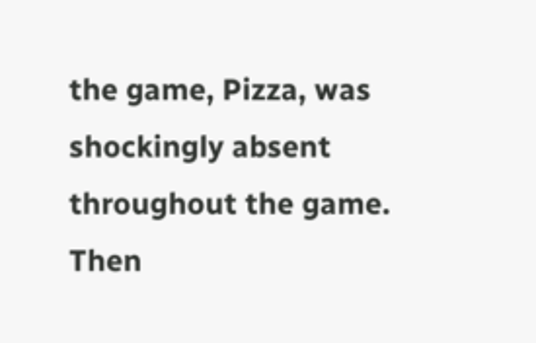the game, Pizza, was shockingly absent throughout the game. Then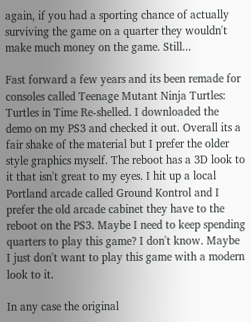again, if you had a sporting chance of actually surviving the game on a quarter they wouldn't make much money on the game. Still...

Fast forward a few years and its been remade for consoles called Teenage Mutant Ninja Turtles: Turtles in Time Re-shelled. I downloaded the demo on my PS3 and checked it out. Overall its a fair shake of the material but I prefer the older style graphics myself. The reboot has a 3D look to it that isn't great to my eyes. I hit up a local Portland arcade called Ground Kontrol and I prefer the old arcade cabinet they have to the reboot on the PS3. Maybe I need to keep spending quarters to play this game? I don't know. Maybe I just don't want to play this game with a modern look to it.

In any case the original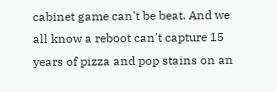cabinet game can't be beat. And we all know a reboot can't capture 15 years of pizza and pop stains on an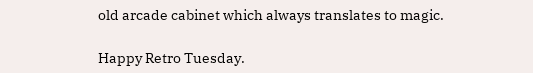old arcade cabinet which always translates to magic.

Happy Retro Tuesday.